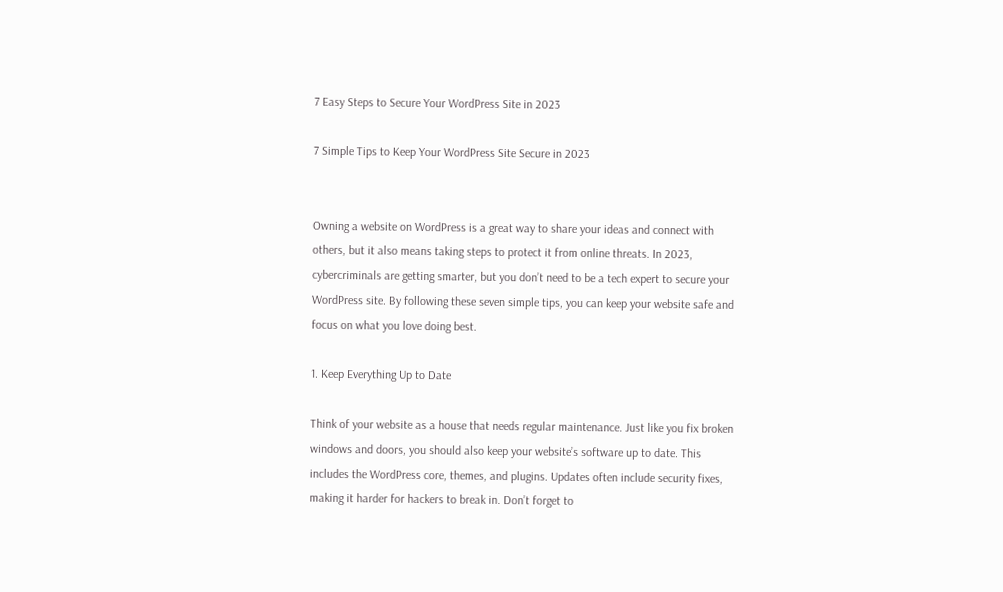7 Easy Steps to Secure Your WordPress Site in 2023

7 Simple Tips to Keep Your WordPress Site Secure in 2023


Owning a website on WordPress is a great way to share your ideas and connect with others, but it also means taking steps to protect it from online threats. In 2023, cybercriminals are getting smarter, but you don’t need to be a tech expert to secure your WordPress site. By following these seven simple tips, you can keep your website safe and focus on what you love doing best.

1. Keep Everything Up to Date

Think of your website as a house that needs regular maintenance. Just like you fix broken windows and doors, you should also keep your website’s software up to date. This includes the WordPress core, themes, and plugins. Updates often include security fixes, making it harder for hackers to break in. Don’t forget to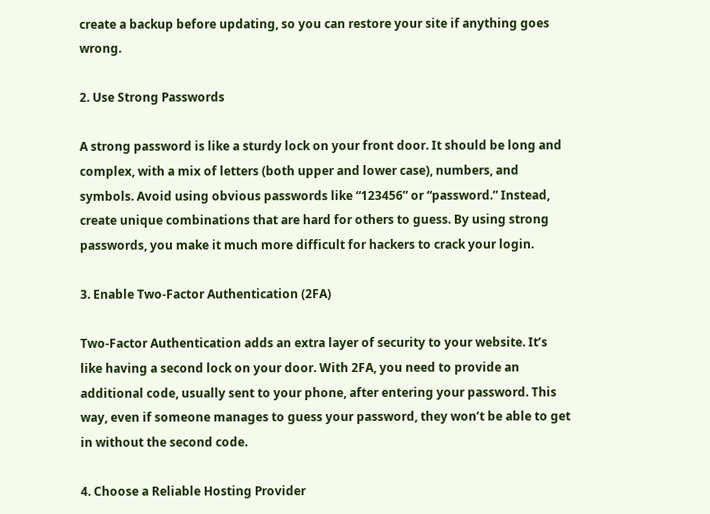create a backup before updating, so you can restore your site if anything goes wrong.

2. Use Strong Passwords

A strong password is like a sturdy lock on your front door. It should be long and complex, with a mix of letters (both upper and lower case), numbers, and symbols. Avoid using obvious passwords like “123456” or “password.” Instead, create unique combinations that are hard for others to guess. By using strong passwords, you make it much more difficult for hackers to crack your login.

3. Enable Two-Factor Authentication (2FA)

Two-Factor Authentication adds an extra layer of security to your website. It’s like having a second lock on your door. With 2FA, you need to provide an additional code, usually sent to your phone, after entering your password. This way, even if someone manages to guess your password, they won’t be able to get in without the second code.

4. Choose a Reliable Hosting Provider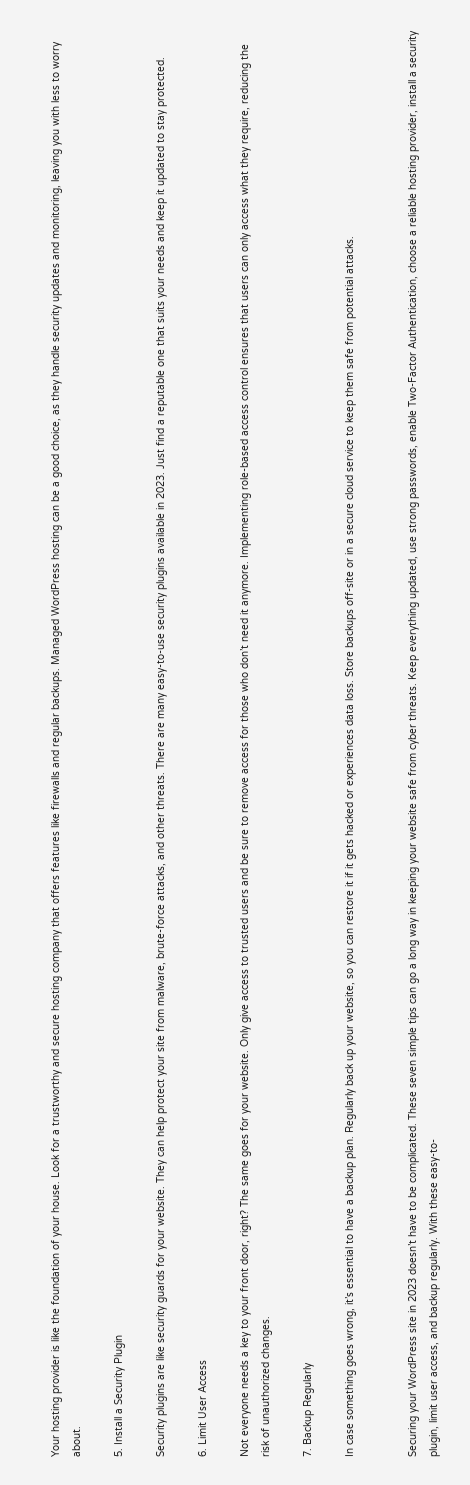Your hosting provider is like the foundation of your house. Look for a trustworthy and secure hosting company that offers features like firewalls and regular backups. Managed WordPress hosting can be a good choice, as they handle security updates and monitoring, leaving you with less to worry about.

5. Install a Security Plugin

Security plugins are like security guards for your website. They can help protect your site from malware, brute-force attacks, and other threats. There are many easy-to-use security plugins available in 2023. Just find a reputable one that suits your needs and keep it updated to stay protected.

6. Limit User Access

Not everyone needs a key to your front door, right? The same goes for your website. Only give access to trusted users and be sure to remove access for those who don’t need it anymore. Implementing role-based access control ensures that users can only access what they require, reducing the risk of unauthorized changes.

7. Backup Regularly

In case something goes wrong, it’s essential to have a backup plan. Regularly back up your website, so you can restore it if it gets hacked or experiences data loss. Store backups off-site or in a secure cloud service to keep them safe from potential attacks.


Securing your WordPress site in 2023 doesn’t have to be complicated. These seven simple tips can go a long way in keeping your website safe from cyber threats. Keep everything updated, use strong passwords, enable Two-Factor Authentication, choose a reliable hosting provider, install a security plugin, limit user access, and backup regularly. With these easy-to-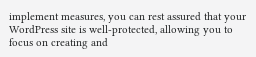implement measures, you can rest assured that your WordPress site is well-protected, allowing you to focus on creating and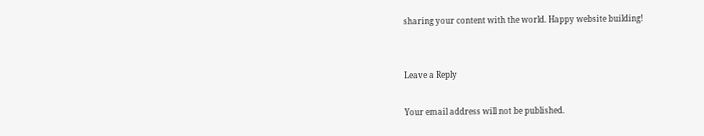sharing your content with the world. Happy website building!


Leave a Reply

Your email address will not be published.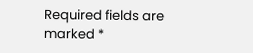Required fields are marked *